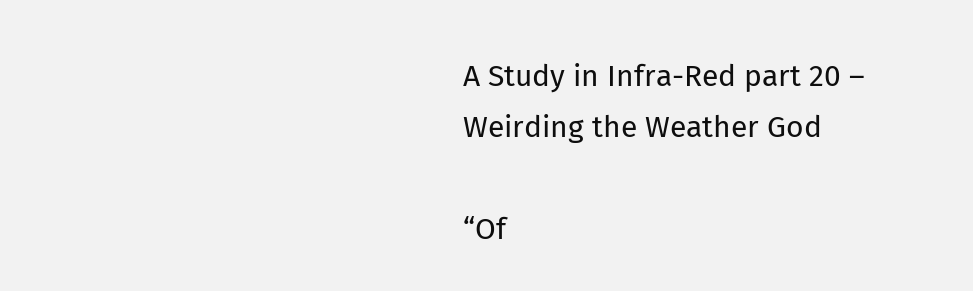A Study in Infra-Red part 20 – Weirding the Weather God

“Of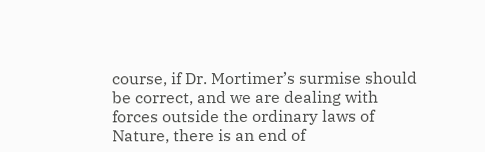course, if Dr. Mortimer’s surmise should be correct, and we are dealing with forces outside the ordinary laws of Nature, there is an end of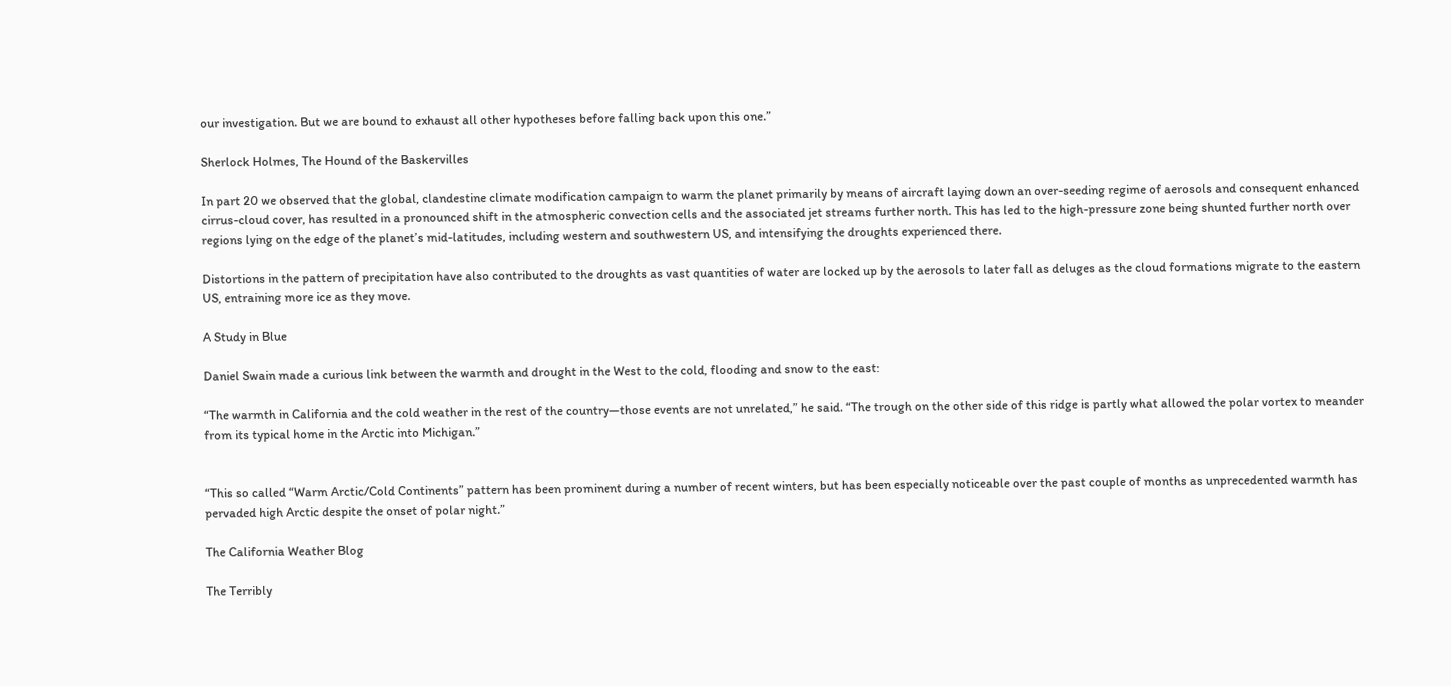our investigation. But we are bound to exhaust all other hypotheses before falling back upon this one.”

Sherlock Holmes, The Hound of the Baskervilles

In part 20 we observed that the global, clandestine climate modification campaign to warm the planet primarily by means of aircraft laying down an over-seeding regime of aerosols and consequent enhanced cirrus-cloud cover, has resulted in a pronounced shift in the atmospheric convection cells and the associated jet streams further north. This has led to the high-pressure zone being shunted further north over regions lying on the edge of the planet’s mid-latitudes, including western and southwestern US, and intensifying the droughts experienced there.

Distortions in the pattern of precipitation have also contributed to the droughts as vast quantities of water are locked up by the aerosols to later fall as deluges as the cloud formations migrate to the eastern US, entraining more ice as they move.

A Study in Blue

Daniel Swain made a curious link between the warmth and drought in the West to the cold, flooding and snow to the east:

“The warmth in California and the cold weather in the rest of the country—those events are not unrelated,” he said. “The trough on the other side of this ridge is partly what allowed the polar vortex to meander from its typical home in the Arctic into Michigan.”


“This so called “Warm Arctic/Cold Continents” pattern has been prominent during a number of recent winters, but has been especially noticeable over the past couple of months as unprecedented warmth has pervaded high Arctic despite the onset of polar night.”

The California Weather Blog

The Terribly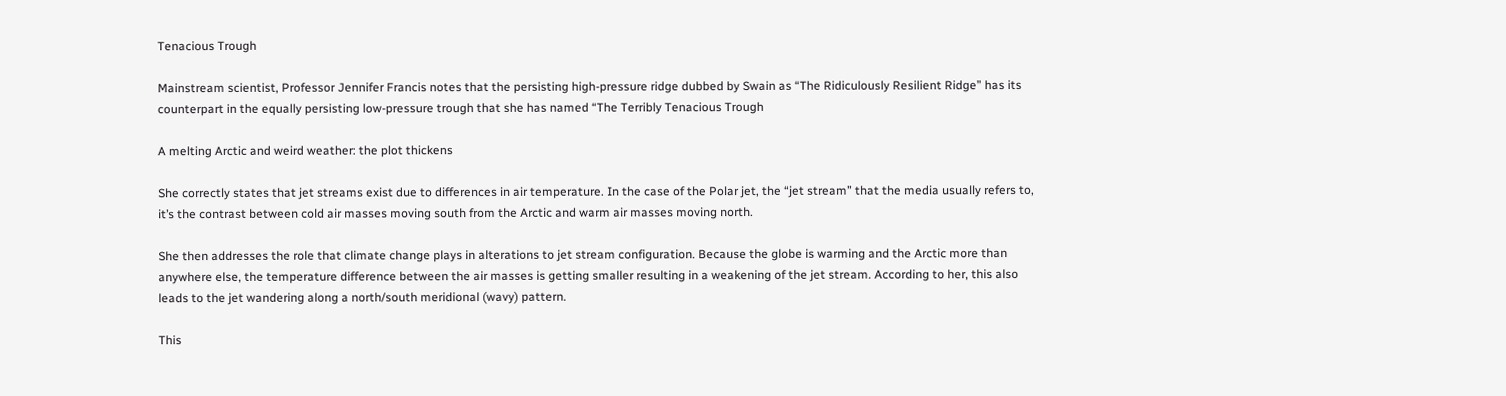Tenacious Trough

Mainstream scientist, Professor Jennifer Francis notes that the persisting high-pressure ridge dubbed by Swain as “The Ridiculously Resilient Ridge” has its counterpart in the equally persisting low-pressure trough that she has named “The Terribly Tenacious Trough

A melting Arctic and weird weather: the plot thickens

She correctly states that jet streams exist due to differences in air temperature. In the case of the Polar jet, the “jet stream” that the media usually refers to, it’s the contrast between cold air masses moving south from the Arctic and warm air masses moving north.

She then addresses the role that climate change plays in alterations to jet stream configuration. Because the globe is warming and the Arctic more than anywhere else, the temperature difference between the air masses is getting smaller resulting in a weakening of the jet stream. According to her, this also leads to the jet wandering along a north/south meridional (wavy) pattern.

This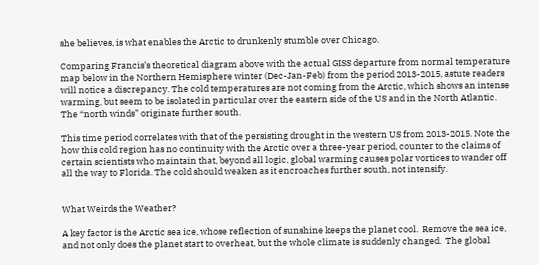she believes, is what enables the Arctic to drunkenly stumble over Chicago.

Comparing Francis’s theoretical diagram above with the actual GISS departure from normal temperature map below in the Northern Hemisphere winter (Dec-Jan-Feb) from the period 2013-2015, astute readers will notice a discrepancy. The cold temperatures are not coming from the Arctic, which shows an intense warming, but seem to be isolated in particular over the eastern side of the US and in the North Atlantic. The “north winds” originate further south.

This time period correlates with that of the persisting drought in the western US from 2013-2015. Note the how this cold region has no continuity with the Arctic over a three-year period, counter to the claims of certain scientists who maintain that, beyond all logic, global warming causes polar vortices to wander off all the way to Florida. The cold should weaken as it encroaches further south, not intensify.


What Weirds the Weather?

A key factor is the Arctic sea ice, whose reflection of sunshine keeps the planet cool.  Remove the sea ice, and not only does the planet start to overheat, but the whole climate is suddenly changed.  The global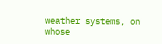weather systems, on whose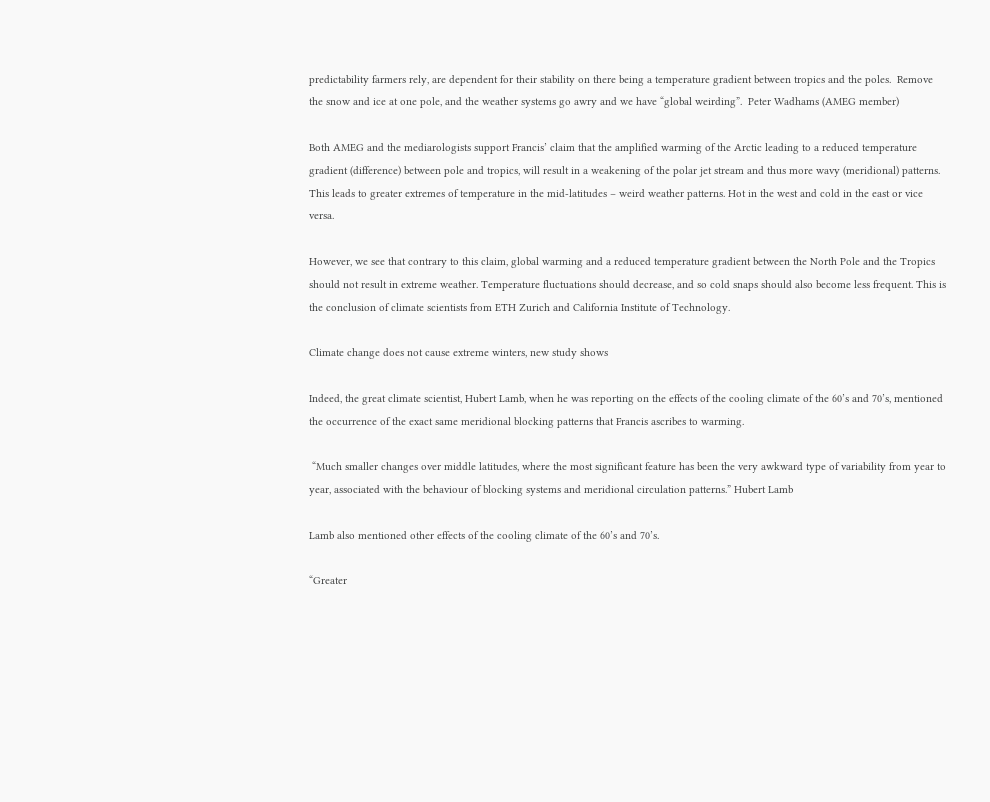predictability farmers rely, are dependent for their stability on there being a temperature gradient between tropics and the poles.  Remove the snow and ice at one pole, and the weather systems go awry and we have “global weirding”.  Peter Wadhams (AMEG member)

Both AMEG and the mediarologists support Francis’ claim that the amplified warming of the Arctic leading to a reduced temperature gradient (difference) between pole and tropics, will result in a weakening of the polar jet stream and thus more wavy (meridional) patterns. This leads to greater extremes of temperature in the mid-latitudes – weird weather patterns. Hot in the west and cold in the east or vice versa.

However, we see that contrary to this claim, global warming and a reduced temperature gradient between the North Pole and the Tropics should not result in extreme weather. Temperature fluctuations should decrease, and so cold snaps should also become less frequent. This is the conclusion of climate scientists from ETH Zurich and California Institute of Technology.

Climate change does not cause extreme winters, new study shows

Indeed, the great climate scientist, Hubert Lamb, when he was reporting on the effects of the cooling climate of the 60’s and 70’s, mentioned the occurrence of the exact same meridional blocking patterns that Francis ascribes to warming.

 “Much smaller changes over middle latitudes, where the most significant feature has been the very awkward type of variability from year to year, associated with the behaviour of blocking systems and meridional circulation patterns.” Hubert Lamb

Lamb also mentioned other effects of the cooling climate of the 60’s and 70’s.

“Greater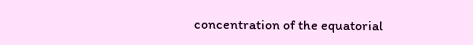concentration of the equatorial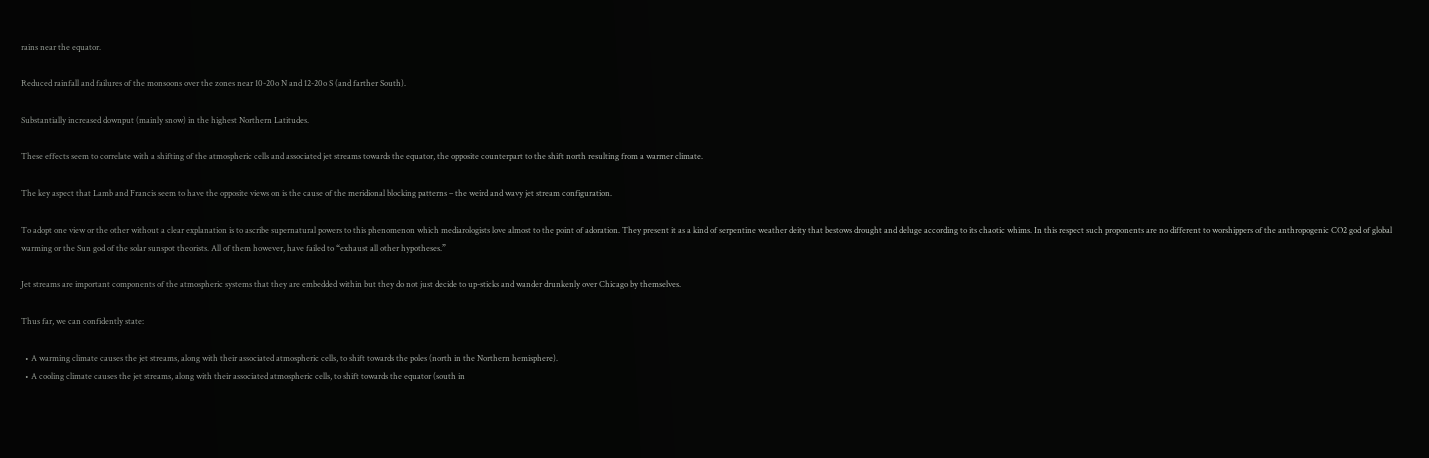rains near the equator.

Reduced rainfall and failures of the monsoons over the zones near 10-20o N and 12-20o S (and farther South).

Substantially increased downput (mainly snow) in the highest Northern Latitudes.

These effects seem to correlate with a shifting of the atmospheric cells and associated jet streams towards the equator, the opposite counterpart to the shift north resulting from a warmer climate.

The key aspect that Lamb and Francis seem to have the opposite views on is the cause of the meridional blocking patterns – the weird and wavy jet stream configuration.

To adopt one view or the other without a clear explanation is to ascribe supernatural powers to this phenomenon which mediarologists love almost to the point of adoration. They present it as a kind of serpentine weather deity that bestows drought and deluge according to its chaotic whims. In this respect such proponents are no different to worshippers of the anthropogenic CO2 god of global warming or the Sun god of the solar sunspot theorists. All of them however, have failed to “exhaust all other hypotheses.”

Jet streams are important components of the atmospheric systems that they are embedded within but they do not just decide to up-sticks and wander drunkenly over Chicago by themselves.

Thus far, we can confidently state:

  • A warming climate causes the jet streams, along with their associated atmospheric cells, to shift towards the poles (north in the Northern hemisphere).
  • A cooling climate causes the jet streams, along with their associated atmospheric cells, to shift towards the equator (south in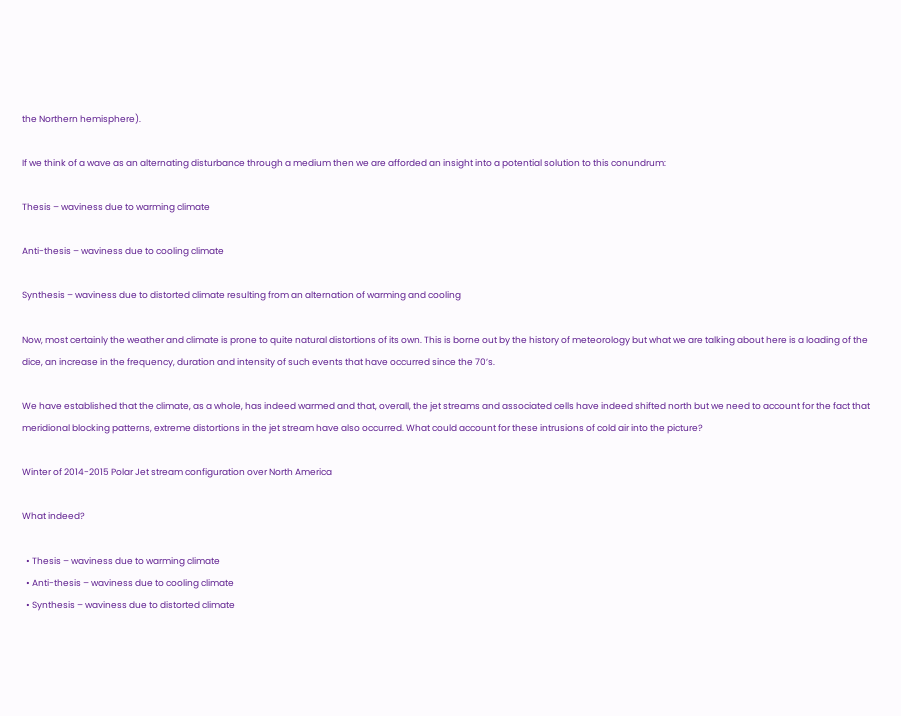the Northern hemisphere).

If we think of a wave as an alternating disturbance through a medium then we are afforded an insight into a potential solution to this conundrum:

Thesis – waviness due to warming climate

Anti-thesis – waviness due to cooling climate

Synthesis – waviness due to distorted climate resulting from an alternation of warming and cooling

Now, most certainly the weather and climate is prone to quite natural distortions of its own. This is borne out by the history of meteorology but what we are talking about here is a loading of the dice, an increase in the frequency, duration and intensity of such events that have occurred since the 70’s.

We have established that the climate, as a whole, has indeed warmed and that, overall, the jet streams and associated cells have indeed shifted north but we need to account for the fact that meridional blocking patterns, extreme distortions in the jet stream have also occurred. What could account for these intrusions of cold air into the picture?

Winter of 2014-2015 Polar Jet stream configuration over North America

What indeed?

  • Thesis – waviness due to warming climate
  • Anti-thesis – waviness due to cooling climate
  • Synthesis – waviness due to distorted climate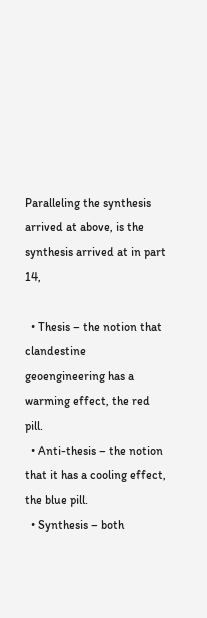Paralleling the synthesis arrived at above, is the synthesis arrived at in part 14,

  • Thesis – the notion that clandestine geoengineering has a warming effect, the red pill.
  • Anti-thesis – the notion that it has a cooling effect, the blue pill.
  • Synthesis – both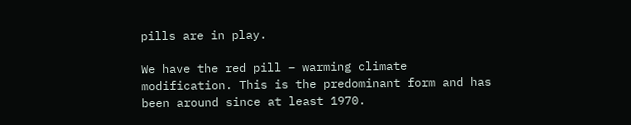pills are in play.

We have the red pill – warming climate modification. This is the predominant form and has been around since at least 1970.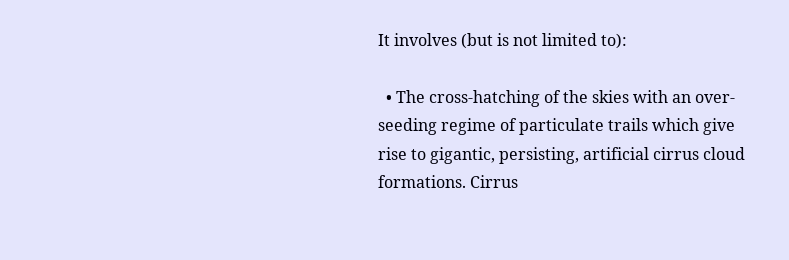It involves (but is not limited to):

  • The cross-hatching of the skies with an over-seeding regime of particulate trails which give rise to gigantic, persisting, artificial cirrus cloud formations. Cirrus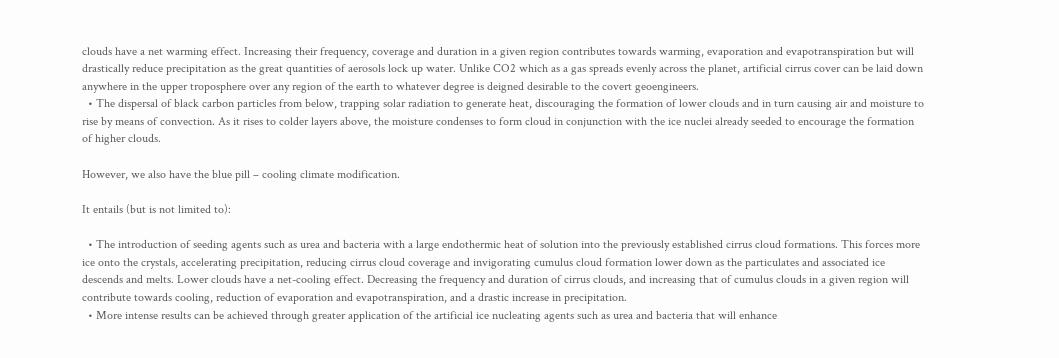clouds have a net warming effect. Increasing their frequency, coverage and duration in a given region contributes towards warming, evaporation and evapotranspiration but will drastically reduce precipitation as the great quantities of aerosols lock up water. Unlike CO2 which as a gas spreads evenly across the planet, artificial cirrus cover can be laid down anywhere in the upper troposphere over any region of the earth to whatever degree is deigned desirable to the covert geoengineers.
  • The dispersal of black carbon particles from below, trapping solar radiation to generate heat, discouraging the formation of lower clouds and in turn causing air and moisture to rise by means of convection. As it rises to colder layers above, the moisture condenses to form cloud in conjunction with the ice nuclei already seeded to encourage the formation of higher clouds.

However, we also have the blue pill – cooling climate modification.

It entails (but is not limited to):

  • The introduction of seeding agents such as urea and bacteria with a large endothermic heat of solution into the previously established cirrus cloud formations. This forces more ice onto the crystals, accelerating precipitation, reducing cirrus cloud coverage and invigorating cumulus cloud formation lower down as the particulates and associated ice descends and melts. Lower clouds have a net-cooling effect. Decreasing the frequency and duration of cirrus clouds, and increasing that of cumulus clouds in a given region will contribute towards cooling, reduction of evaporation and evapotranspiration, and a drastic increase in precipitation.
  • More intense results can be achieved through greater application of the artificial ice nucleating agents such as urea and bacteria that will enhance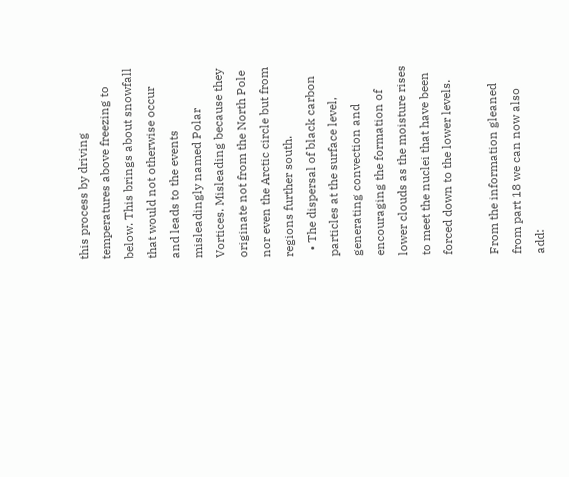this process by driving temperatures above freezing to below. This brings about snowfall that would not otherwise occur and leads to the events misleadingly named Polar Vortices. Misleading because they originate not from the North Pole nor even the Arctic circle but from regions further south.
  • The dispersal of black carbon particles at the surface level, generating convection and encouraging the formation of lower clouds as the moisture rises to meet the nuclei that have been forced down to the lower levels.

From the information gleaned from part 18 we can now also add: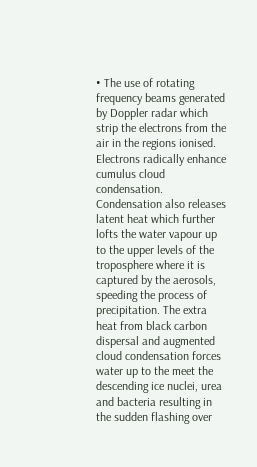• The use of rotating frequency beams generated by Doppler radar which strip the electrons from the air in the regions ionised. Electrons radically enhance cumulus cloud condensation. Condensation also releases latent heat which further lofts the water vapour up to the upper levels of the troposphere where it is captured by the aerosols, speeding the process of precipitation. The extra heat from black carbon dispersal and augmented cloud condensation forces water up to the meet the descending ice nuclei, urea and bacteria resulting in the sudden flashing over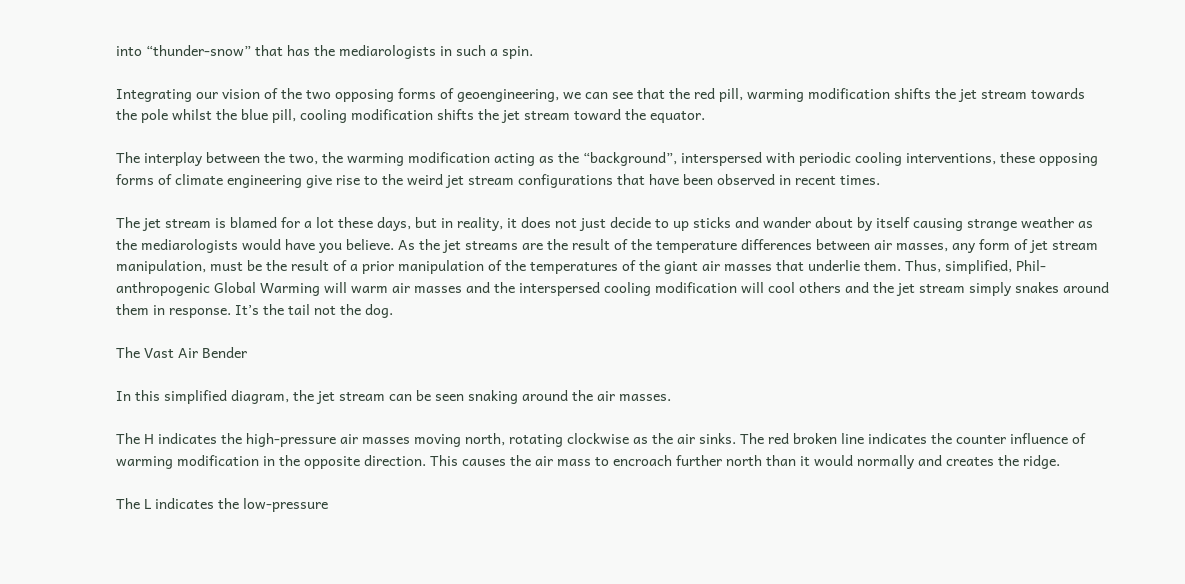into “thunder-snow” that has the mediarologists in such a spin.

Integrating our vision of the two opposing forms of geoengineering, we can see that the red pill, warming modification shifts the jet stream towards the pole whilst the blue pill, cooling modification shifts the jet stream toward the equator.

The interplay between the two, the warming modification acting as the “background”, interspersed with periodic cooling interventions, these opposing forms of climate engineering give rise to the weird jet stream configurations that have been observed in recent times.

The jet stream is blamed for a lot these days, but in reality, it does not just decide to up sticks and wander about by itself causing strange weather as the mediarologists would have you believe. As the jet streams are the result of the temperature differences between air masses, any form of jet stream manipulation, must be the result of a prior manipulation of the temperatures of the giant air masses that underlie them. Thus, simplified, Phil-anthropogenic Global Warming will warm air masses and the interspersed cooling modification will cool others and the jet stream simply snakes around them in response. It’s the tail not the dog.

The Vast Air Bender

In this simplified diagram, the jet stream can be seen snaking around the air masses.

The H indicates the high-pressure air masses moving north, rotating clockwise as the air sinks. The red broken line indicates the counter influence of warming modification in the opposite direction. This causes the air mass to encroach further north than it would normally and creates the ridge.

The L indicates the low-pressure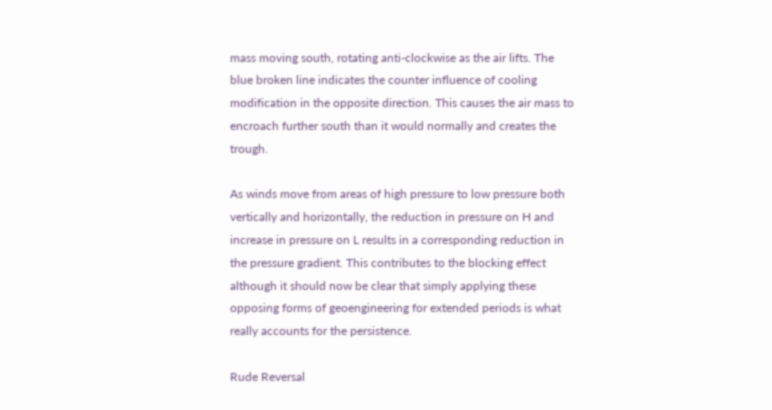mass moving south, rotating anti-clockwise as the air lifts. The blue broken line indicates the counter influence of cooling modification in the opposite direction. This causes the air mass to encroach further south than it would normally and creates the trough.

As winds move from areas of high pressure to low pressure both vertically and horizontally, the reduction in pressure on H and increase in pressure on L results in a corresponding reduction in the pressure gradient. This contributes to the blocking effect although it should now be clear that simply applying these opposing forms of geoengineering for extended periods is what really accounts for the persistence.

Rude Reversal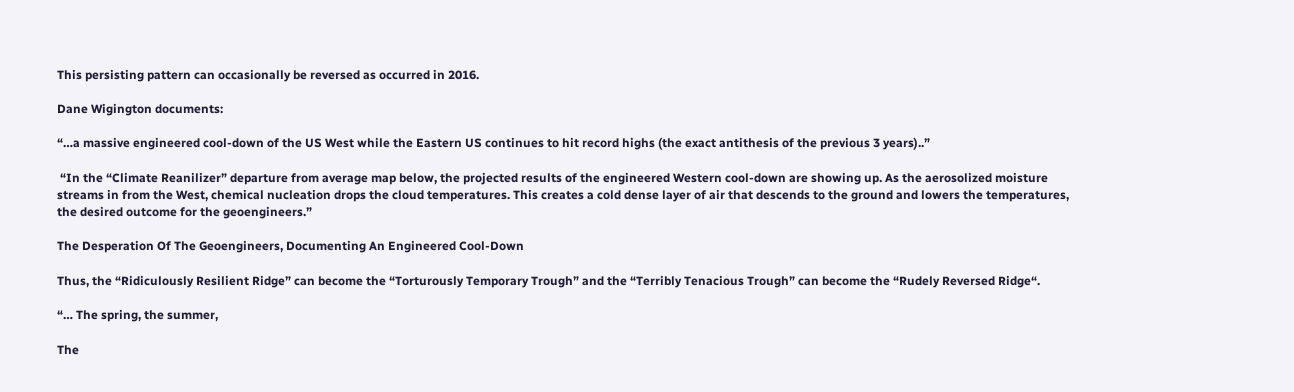This persisting pattern can occasionally be reversed as occurred in 2016.

Dane Wigington documents:

“…a massive engineered cool-down of the US West while the Eastern US continues to hit record highs (the exact antithesis of the previous 3 years)..”

 “In the “Climate Reanilizer” departure from average map below, the projected results of the engineered Western cool-down are showing up. As the aerosolized moisture streams in from the West, chemical nucleation drops the cloud temperatures. This creates a cold dense layer of air that descends to the ground and lowers the temperatures, the desired outcome for the geoengineers.”

The Desperation Of The Geoengineers, Documenting An Engineered Cool-Down

Thus, the “Ridiculously Resilient Ridge” can become the “Torturously Temporary Trough” and the “Terribly Tenacious Trough” can become the “Rudely Reversed Ridge“.

“… The spring, the summer,

The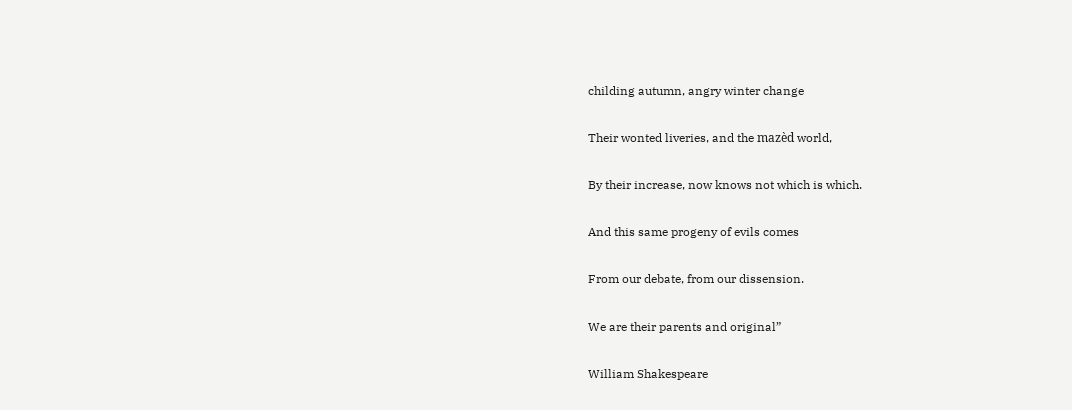childing autumn, angry winter change

Their wonted liveries, and the mazèd world,

By their increase, now knows not which is which.

And this same progeny of evils comes

From our debate, from our dissension.

We are their parents and original”

William Shakespeare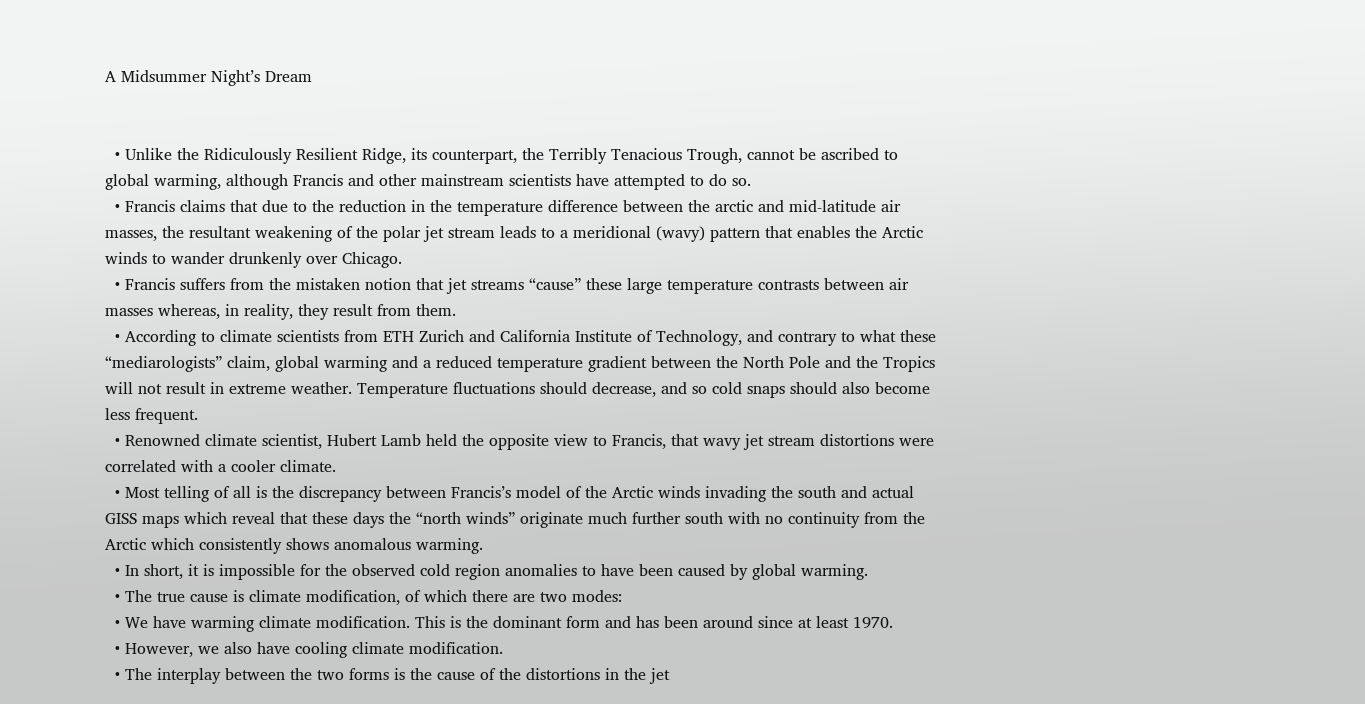A Midsummer Night’s Dream


  • Unlike the Ridiculously Resilient Ridge, its counterpart, the Terribly Tenacious Trough, cannot be ascribed to global warming, although Francis and other mainstream scientists have attempted to do so.
  • Francis claims that due to the reduction in the temperature difference between the arctic and mid-latitude air masses, the resultant weakening of the polar jet stream leads to a meridional (wavy) pattern that enables the Arctic winds to wander drunkenly over Chicago.
  • Francis suffers from the mistaken notion that jet streams “cause” these large temperature contrasts between air masses whereas, in reality, they result from them.
  • According to climate scientists from ETH Zurich and California Institute of Technology, and contrary to what these “mediarologists” claim, global warming and a reduced temperature gradient between the North Pole and the Tropics will not result in extreme weather. Temperature fluctuations should decrease, and so cold snaps should also become less frequent.
  • Renowned climate scientist, Hubert Lamb held the opposite view to Francis, that wavy jet stream distortions were correlated with a cooler climate.
  • Most telling of all is the discrepancy between Francis’s model of the Arctic winds invading the south and actual GISS maps which reveal that these days the “north winds” originate much further south with no continuity from the Arctic which consistently shows anomalous warming.
  • In short, it is impossible for the observed cold region anomalies to have been caused by global warming.
  • The true cause is climate modification, of which there are two modes:
  • We have warming climate modification. This is the dominant form and has been around since at least 1970.
  • However, we also have cooling climate modification.
  • The interplay between the two forms is the cause of the distortions in the jet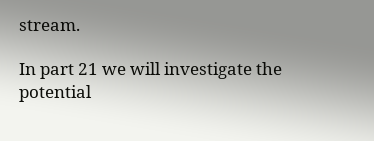stream.

In part 21 we will investigate the potential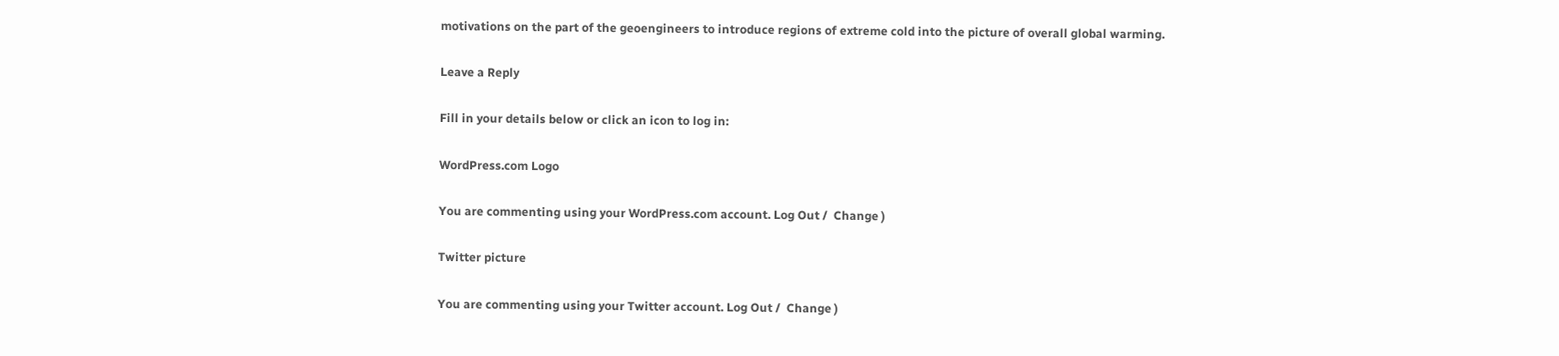motivations on the part of the geoengineers to introduce regions of extreme cold into the picture of overall global warming.

Leave a Reply

Fill in your details below or click an icon to log in:

WordPress.com Logo

You are commenting using your WordPress.com account. Log Out /  Change )

Twitter picture

You are commenting using your Twitter account. Log Out /  Change )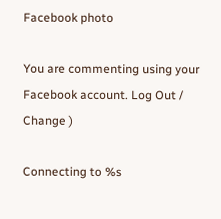Facebook photo

You are commenting using your Facebook account. Log Out /  Change )

Connecting to %s